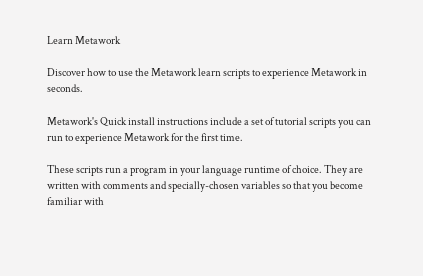Learn Metawork

Discover how to use the Metawork learn scripts to experience Metawork in seconds.

Metawork's Quick install instructions include a set of tutorial scripts you can run to experience Metawork for the first time.

These scripts run a program in your language runtime of choice. They are written with comments and specially-chosen variables so that you become familiar with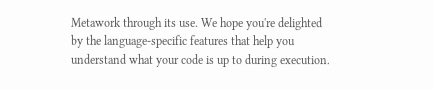Metawork through its use. We hope you're delighted by the language-specific features that help you understand what your code is up to during execution.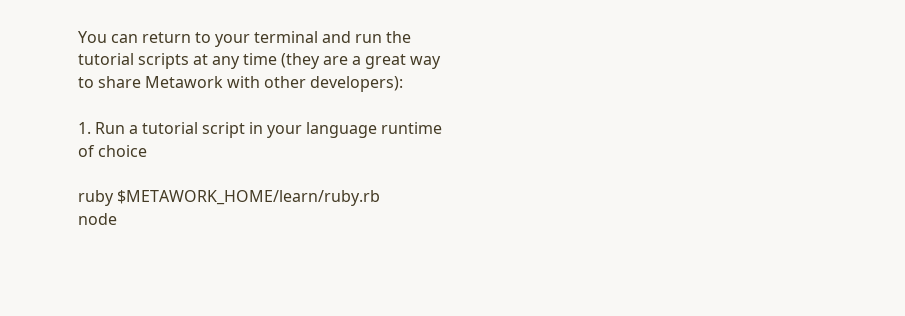You can return to your terminal and run the tutorial scripts at any time (they are a great way to share Metawork with other developers):

1. Run a tutorial script in your language runtime of choice

ruby $METAWORK_HOME/learn/ruby.rb
node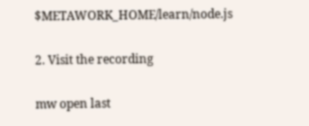$METAWORK_HOME/learn/node.js

2. Visit the recording

mw open last